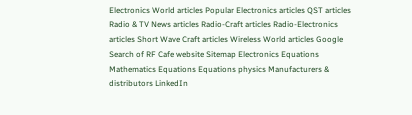Electronics World articles Popular Electronics articles QST articles Radio & TV News articles Radio-Craft articles Radio-Electronics articles Short Wave Craft articles Wireless World articles Google Search of RF Cafe website Sitemap Electronics Equations Mathematics Equations Equations physics Manufacturers & distributors LinkedIn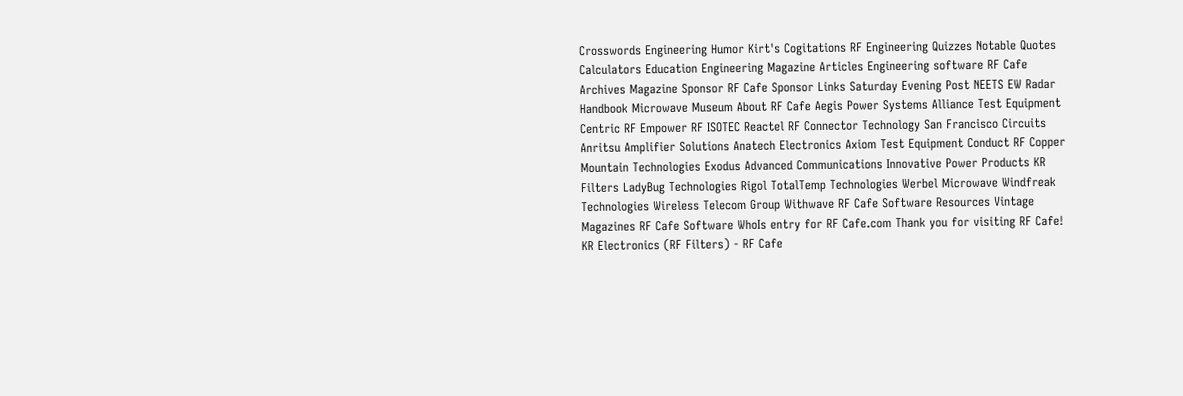Crosswords Engineering Humor Kirt's Cogitations RF Engineering Quizzes Notable Quotes Calculators Education Engineering Magazine Articles Engineering software RF Cafe Archives Magazine Sponsor RF Cafe Sponsor Links Saturday Evening Post NEETS EW Radar Handbook Microwave Museum About RF Cafe Aegis Power Systems Alliance Test Equipment Centric RF Empower RF ISOTEC Reactel RF Connector Technology San Francisco Circuits Anritsu Amplifier Solutions Anatech Electronics Axiom Test Equipment Conduct RF Copper Mountain Technologies Exodus Advanced Communications Innovative Power Products KR Filters LadyBug Technologies Rigol TotalTemp Technologies Werbel Microwave Windfreak Technologies Wireless Telecom Group Withwave RF Cafe Software Resources Vintage Magazines RF Cafe Software WhoIs entry for RF Cafe.com Thank you for visiting RF Cafe!
KR Electronics (RF Filters) - RF Cafe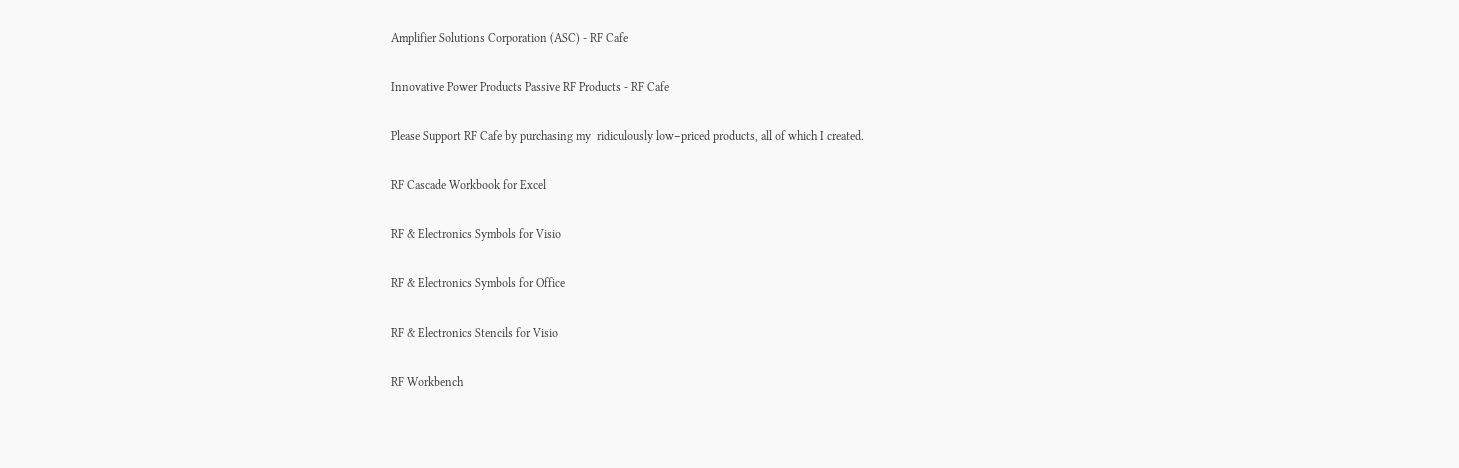Amplifier Solutions Corporation (ASC) - RF Cafe

Innovative Power Products Passive RF Products - RF Cafe

Please Support RF Cafe by purchasing my  ridiculously low−priced products, all of which I created.

RF Cascade Workbook for Excel

RF & Electronics Symbols for Visio

RF & Electronics Symbols for Office

RF & Electronics Stencils for Visio

RF Workbench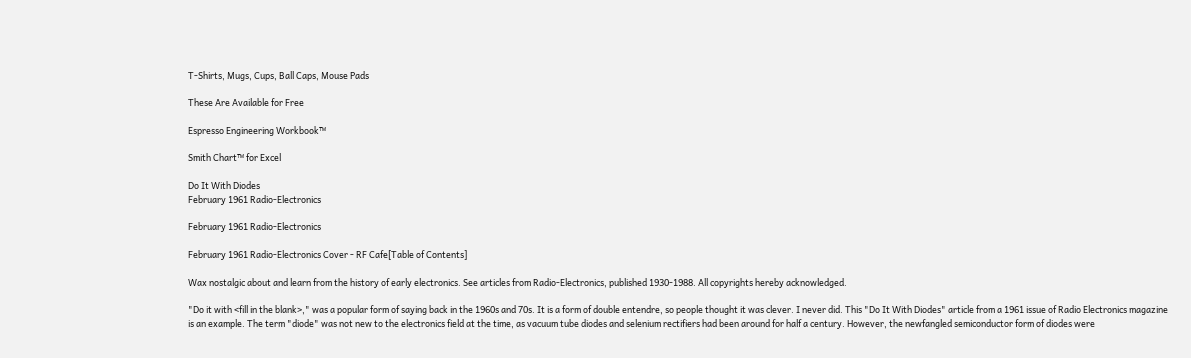T-Shirts, Mugs, Cups, Ball Caps, Mouse Pads

These Are Available for Free

Espresso Engineering Workbook™

Smith Chart™ for Excel

Do It With Diodes
February 1961 Radio-Electronics

February 1961 Radio-Electronics

February 1961 Radio-Electronics Cover - RF Cafe[Table of Contents]

Wax nostalgic about and learn from the history of early electronics. See articles from Radio-Electronics, published 1930-1988. All copyrights hereby acknowledged.

"Do it with <fill in the blank>," was a popular form of saying back in the 1960s and 70s. It is a form of double entendre, so people thought it was clever. I never did. This "Do It With Diodes" article from a 1961 issue of Radio Electronics magazine is an example. The term "diode" was not new to the electronics field at the time, as vacuum tube diodes and selenium rectifiers had been around for half a century. However, the newfangled semiconductor form of diodes were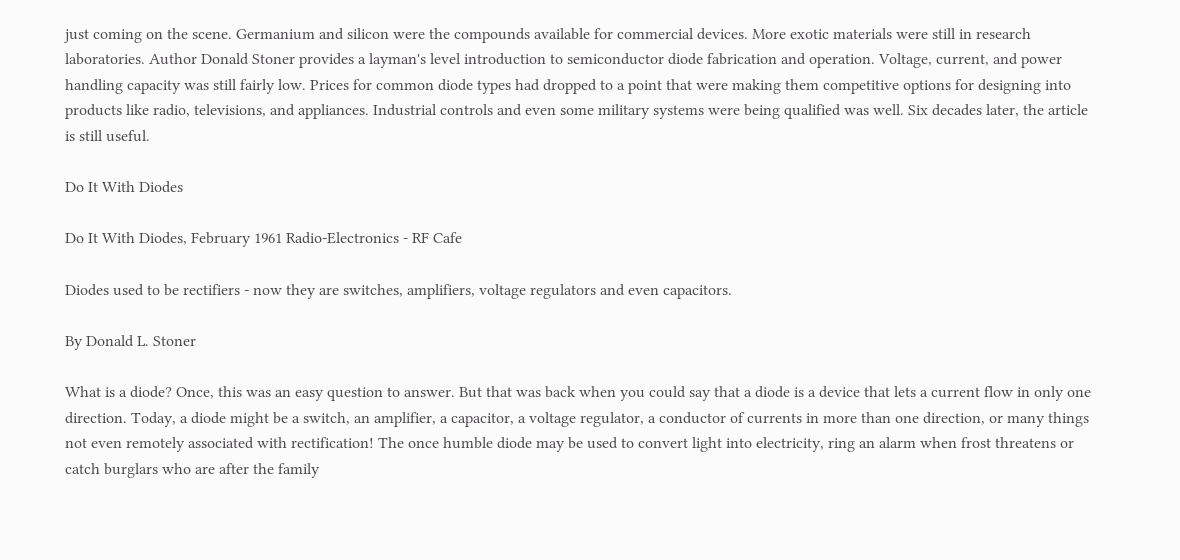just coming on the scene. Germanium and silicon were the compounds available for commercial devices. More exotic materials were still in research laboratories. Author Donald Stoner provides a layman's level introduction to semiconductor diode fabrication and operation. Voltage, current, and power handling capacity was still fairly low. Prices for common diode types had dropped to a point that were making them competitive options for designing into products like radio, televisions, and appliances. Industrial controls and even some military systems were being qualified was well. Six decades later, the article is still useful.

Do It With Diodes

Do It With Diodes, February 1961 Radio-Electronics - RF Cafe

Diodes used to be rectifiers - now they are switches, amplifiers, voltage regulators and even capacitors.

By Donald L. Stoner

What is a diode? Once, this was an easy question to answer. But that was back when you could say that a diode is a device that lets a current flow in only one direction. Today, a diode might be a switch, an amplifier, a capacitor, a voltage regulator, a conductor of currents in more than one direction, or many things not even remotely associated with rectification! The once humble diode may be used to convert light into electricity, ring an alarm when frost threatens or catch burglars who are after the family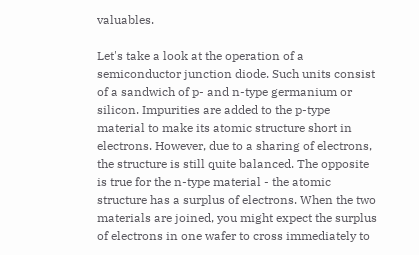valuables.

Let's take a look at the operation of a semiconductor junction diode. Such units consist of a sandwich of p- and n-type germanium or silicon. Impurities are added to the p-type material to make its atomic structure short in electrons. However, due to a sharing of electrons, the structure is still quite balanced. The opposite is true for the n-type material - the atomic structure has a surplus of electrons. When the two materials are joined, you might expect the surplus of electrons in one wafer to cross immediately to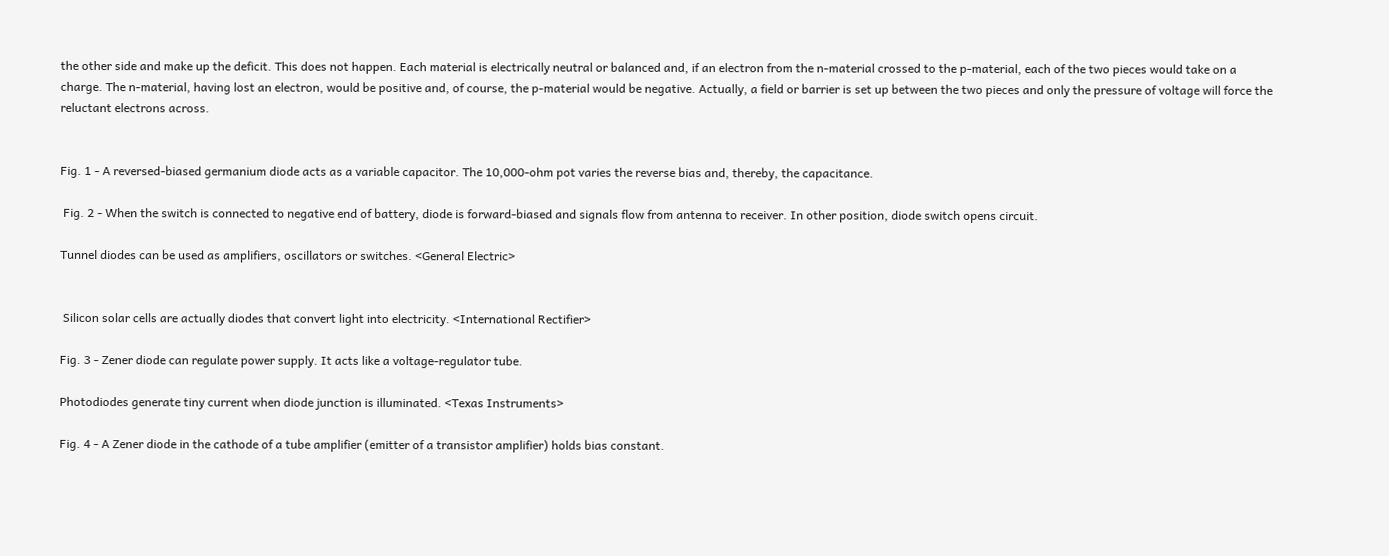the other side and make up the deficit. This does not happen. Each material is electrically neutral or balanced and, if an electron from the n-material crossed to the p-material, each of the two pieces would take on a charge. The n-material, having lost an electron, would be positive and, of course, the p-material would be negative. Actually, a field or barrier is set up between the two pieces and only the pressure of voltage will force the reluctant electrons across.


Fig. 1 - A reversed-biased germanium diode acts as a variable capacitor. The 10,000-ohm pot varies the reverse bias and, thereby, the capacitance.

 Fig. 2 - When the switch is connected to negative end of battery, diode is forward-biased and signals flow from antenna to receiver. In other position, diode switch opens circuit.

Tunnel diodes can be used as amplifiers, oscillators or switches. <General Electric>


 Silicon solar cells are actually diodes that convert light into electricity. <International Rectifier>

Fig. 3 - Zener diode can regulate power supply. It acts like a voltage-regulator tube.

Photodiodes generate tiny current when diode junction is illuminated. <Texas Instruments>

Fig. 4 - A Zener diode in the cathode of a tube amplifier (emitter of a transistor amplifier) holds bias constant.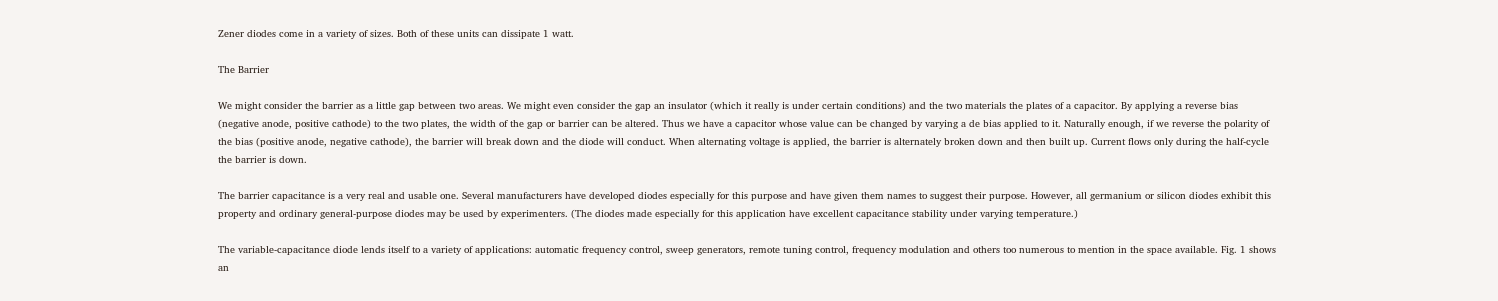Zener diodes come in a variety of sizes. Both of these units can dissipate 1 watt.

The Barrier

We might consider the barrier as a little gap between two areas. We might even consider the gap an insulator (which it really is under certain conditions) and the two materials the plates of a capacitor. By applying a reverse bias (negative anode, positive cathode) to the two plates, the width of the gap or barrier can be altered. Thus we have a capacitor whose value can be changed by varying a de bias applied to it. Naturally enough, if we reverse the polarity of the bias (positive anode, negative cathode), the barrier will break down and the diode will conduct. When alternating voltage is applied, the barrier is alternately broken down and then built up. Current flows only during the half-cycle the barrier is down.

The barrier capacitance is a very real and usable one. Several manufacturers have developed diodes especially for this purpose and have given them names to suggest their purpose. However, all germanium or silicon diodes exhibit this property and ordinary general-purpose diodes may be used by experimenters. (The diodes made especially for this application have excellent capacitance stability under varying temperature.)

The variable-capacitance diode lends itself to a variety of applications: automatic frequency control, sweep generators, remote tuning control, frequency modulation and others too numerous to mention in the space available. Fig. 1 shows an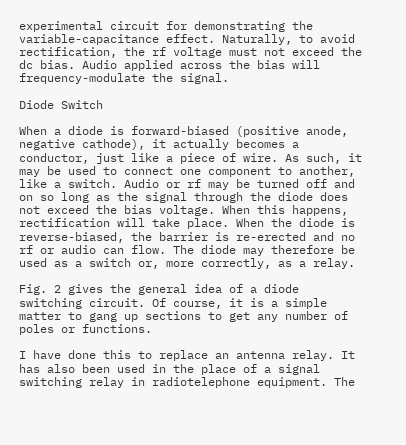experimental circuit for demonstrating the variable-capacitance effect. Naturally, to avoid rectification, the rf voltage must not exceed the dc bias. Audio applied across the bias will frequency-modulate the signal.

Diode Switch

When a diode is forward-biased (positive anode, negative cathode), it actually becomes a conductor, just like a piece of wire. As such, it may be used to connect one component to another, like a switch. Audio or rf may be turned off and on so long as the signal through the diode does not exceed the bias voltage. When this happens, rectification will take place. When the diode is reverse-biased, the barrier is re-erected and no rf or audio can flow. The diode may therefore be used as a switch or, more correctly, as a relay.

Fig. 2 gives the general idea of a diode switching circuit. Of course, it is a simple matter to gang up sections to get any number of poles or functions.

I have done this to replace an antenna relay. It has also been used in the place of a signal switching relay in radiotelephone equipment. The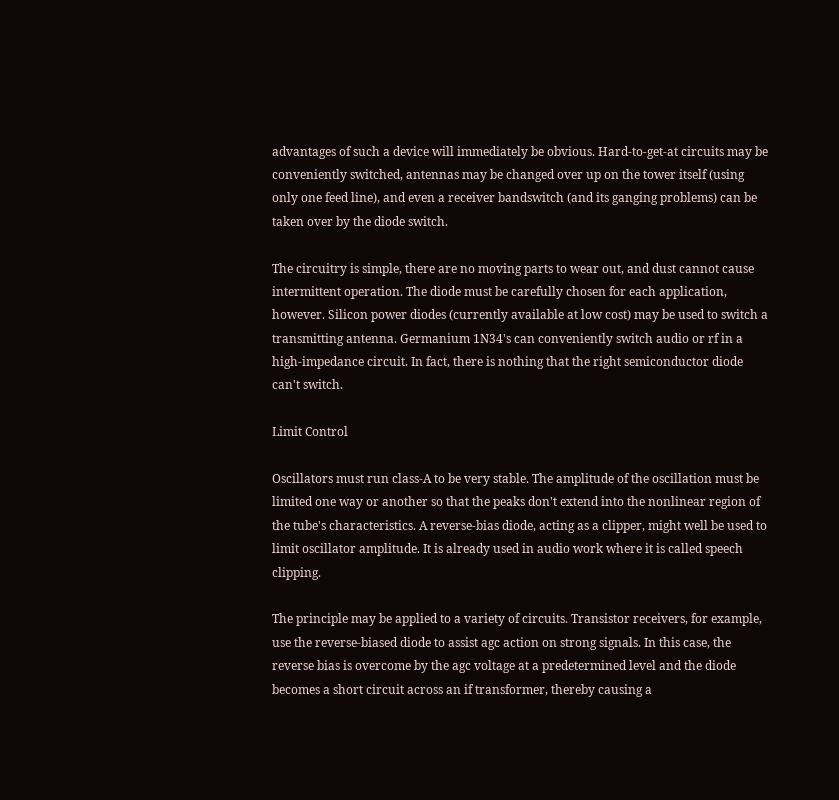advantages of such a device will immediately be obvious. Hard-to-get-at circuits may be conveniently switched, antennas may be changed over up on the tower itself (using only one feed line), and even a receiver bandswitch (and its ganging problems) can be taken over by the diode switch.

The circuitry is simple, there are no moving parts to wear out, and dust cannot cause intermittent operation. The diode must be carefully chosen for each application, however. Silicon power diodes (currently available at low cost) may be used to switch a transmitting antenna. Germanium 1N34's can conveniently switch audio or rf in a high-impedance circuit. In fact, there is nothing that the right semiconductor diode can't switch.

Limit Control

Oscillators must run class-A to be very stable. The amplitude of the oscillation must be limited one way or another so that the peaks don't extend into the nonlinear region of the tube's characteristics. A reverse-bias diode, acting as a clipper, might well be used to limit oscillator amplitude. It is already used in audio work where it is called speech clipping.

The principle may be applied to a variety of circuits. Transistor receivers, for example, use the reverse-biased diode to assist agc action on strong signals. In this case, the reverse bias is overcome by the agc voltage at a predetermined level and the diode becomes a short circuit across an if transformer, thereby causing a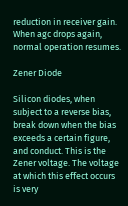reduction in receiver gain. When agc drops again, normal operation resumes.

Zener Diode

Silicon diodes, when subject to a reverse bias, break down when the bias exceeds a certain figure, and conduct. This is the Zener voltage. The voltage at which this effect occurs is very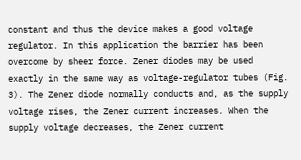constant and thus the device makes a good voltage regulator. In this application the barrier has been overcome by sheer force. Zener diodes may be used exactly in the same way as voltage-regulator tubes (Fig. 3). The Zener diode normally conducts and, as the supply voltage rises, the Zener current increases. When the supply voltage decreases, the Zener current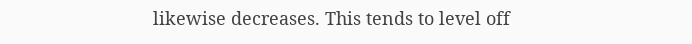likewise decreases. This tends to level off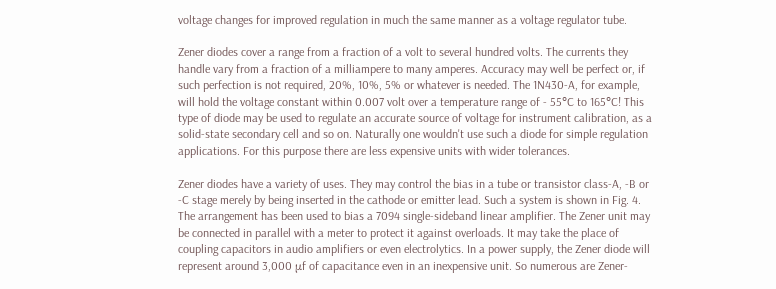voltage changes for improved regulation in much the same manner as a voltage regulator tube.

Zener diodes cover a range from a fraction of a volt to several hundred volts. The currents they handle vary from a fraction of a milliampere to many amperes. Accuracy may well be perfect or, if such perfection is not required, 20%, 10%, 5% or whatever is needed. The 1N430-A, for example, will hold the voltage constant within 0.007 volt over a temperature range of - 55°C to 165°C! This type of diode may be used to regulate an accurate source of voltage for instrument calibration, as a solid-state secondary cell and so on. Naturally one wouldn't use such a diode for simple regulation applications. For this purpose there are less expensive units with wider tolerances.

Zener diodes have a variety of uses. They may control the bias in a tube or transistor class-A, -B or -C stage merely by being inserted in the cathode or emitter lead. Such a system is shown in Fig. 4. The arrangement has been used to bias a 7094 single-sideband linear amplifier. The Zener unit may be connected in parallel with a meter to protect it against overloads. It may take the place of coupling capacitors in audio amplifiers or even electrolytics. In a power supply, the Zener diode will represent around 3,000 μf of capacitance even in an inexpensive unit. So numerous are Zener-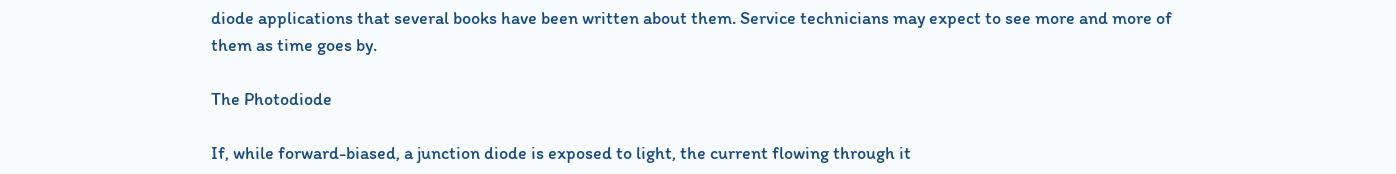diode applications that several books have been written about them. Service technicians may expect to see more and more of them as time goes by.

The Photodiode

If, while forward-biased, a junction diode is exposed to light, the current flowing through it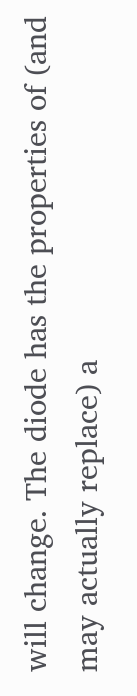will change. The diode has the properties of (and may actually replace) a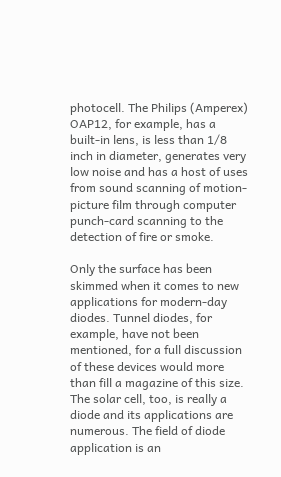photocell. The Philips (Amperex) OAP12, for example, has a built-in lens, is less than 1/8 inch in diameter, generates very low noise and has a host of uses from sound scanning of motion-picture film through computer punch-card scanning to the detection of fire or smoke.

Only the surface has been skimmed when it comes to new applications for modern-day diodes. Tunnel diodes, for example, have not been mentioned, for a full discussion of these devices would more than fill a magazine of this size. The solar cell, too, is really a diode and its applications are numerous. The field of diode application is an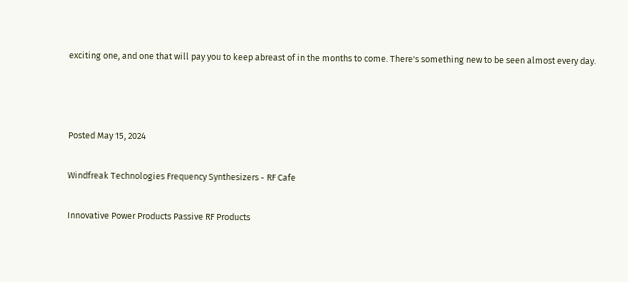exciting one, and one that will pay you to keep abreast of in the months to come. There's something new to be seen almost every day.



Posted May 15, 2024

Windfreak Technologies Frequency Synthesizers - RF Cafe

Innovative Power Products Passive RF Products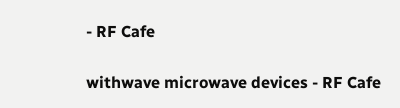- RF Cafe

withwave microwave devices - RF Cafe